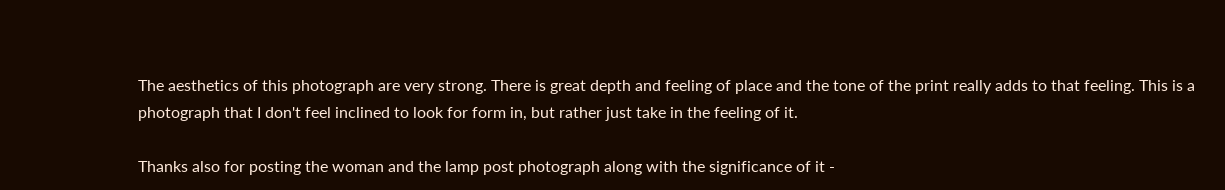The aesthetics of this photograph are very strong. There is great depth and feeling of place and the tone of the print really adds to that feeling. This is a photograph that I don't feel inclined to look for form in, but rather just take in the feeling of it.

Thanks also for posting the woman and the lamp post photograph along with the significance of it -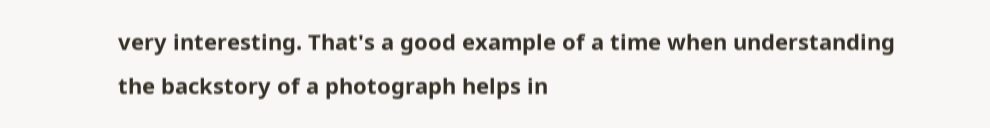very interesting. That's a good example of a time when understanding the backstory of a photograph helps in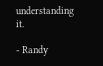understanding it.

- Randy